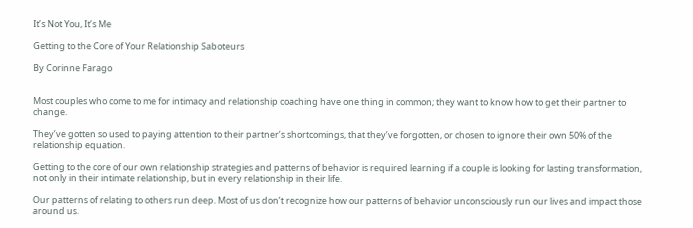It’s Not You, It’s Me

Getting to the Core of Your Relationship Saboteurs

By Corinne Farago


Most couples who come to me for intimacy and relationship coaching have one thing in common; they want to know how to get their partner to change.

They’ve gotten so used to paying attention to their partner’s shortcomings, that they’ve forgotten, or chosen to ignore their own 50% of the relationship equation.

Getting to the core of our own relationship strategies and patterns of behavior is required learning if a couple is looking for lasting transformation, not only in their intimate relationship, but in every relationship in their life.

Our patterns of relating to others run deep. Most of us don’t recognize how our patterns of behavior unconsciously run our lives and impact those around us.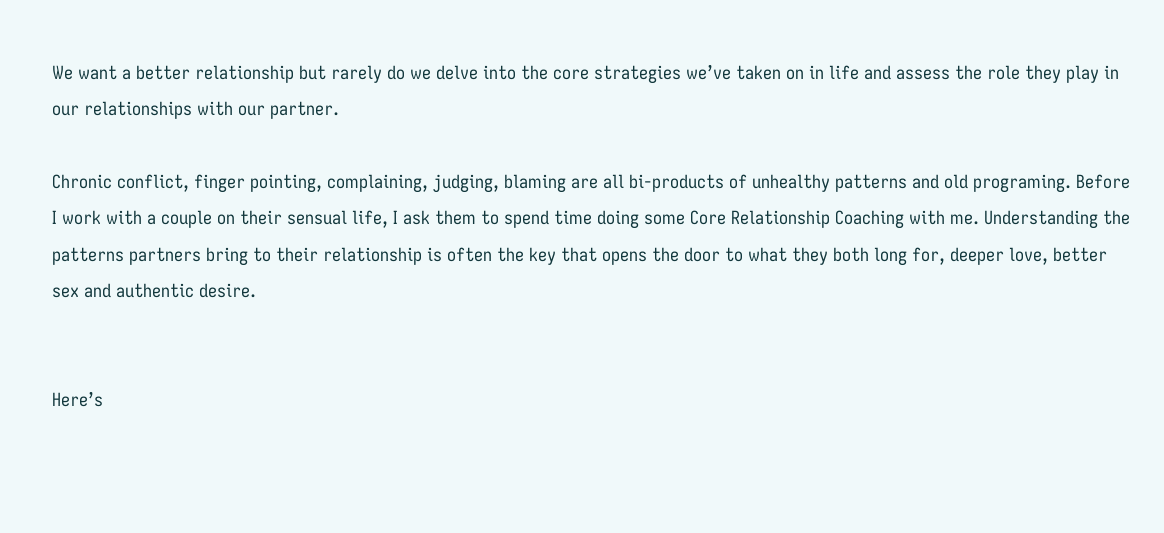We want a better relationship but rarely do we delve into the core strategies we’ve taken on in life and assess the role they play in our relationships with our partner.

Chronic conflict, finger pointing, complaining, judging, blaming are all bi-products of unhealthy patterns and old programing. Before I work with a couple on their sensual life, I ask them to spend time doing some Core Relationship Coaching with me. Understanding the patterns partners bring to their relationship is often the key that opens the door to what they both long for, deeper love, better sex and authentic desire.


Here’s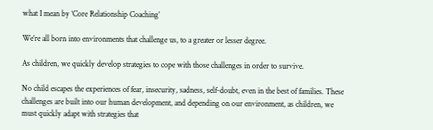what I mean by ‘Core Relationship Coaching’

We’re all born into environments that challenge us, to a greater or lesser degree.

As children, we quickly develop strategies to cope with those challenges in order to survive.

No child escapes the experiences of fear, insecurity, sadness, self-doubt, even in the best of families. These challenges are built into our human development, and depending on our environment, as children, we must quickly adapt with strategies that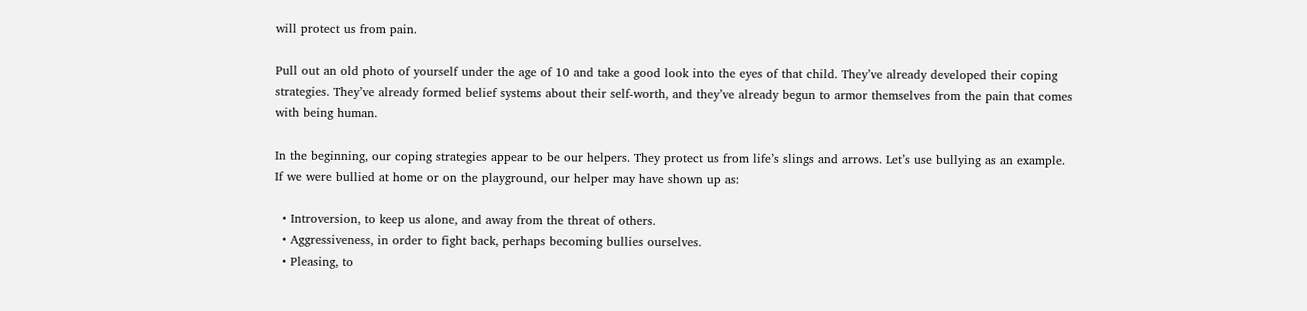will protect us from pain.

Pull out an old photo of yourself under the age of 10 and take a good look into the eyes of that child. They’ve already developed their coping strategies. They’ve already formed belief systems about their self-worth, and they’ve already begun to armor themselves from the pain that comes with being human.

In the beginning, our coping strategies appear to be our helpers. They protect us from life’s slings and arrows. Let’s use bullying as an example. If we were bullied at home or on the playground, our helper may have shown up as:

  • Introversion, to keep us alone, and away from the threat of others.
  • Aggressiveness, in order to fight back, perhaps becoming bullies ourselves.
  • Pleasing, to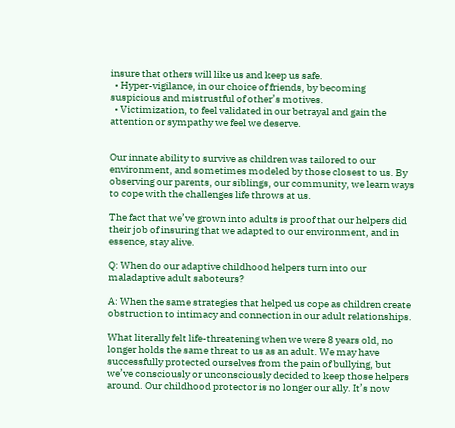insure that others will like us and keep us safe.
  • Hyper-vigilance, in our choice of friends, by becoming suspicious and mistrustful of other’s motives.
  • Victimization, to feel validated in our betrayal and gain the attention or sympathy we feel we deserve.


Our innate ability to survive as children was tailored to our environment, and sometimes modeled by those closest to us. By observing our parents, our siblings, our community, we learn ways to cope with the challenges life throws at us.

The fact that we’ve grown into adults is proof that our helpers did their job of insuring that we adapted to our environment, and in essence, stay alive.

Q: When do our adaptive childhood helpers turn into our maladaptive adult saboteurs?

A: When the same strategies that helped us cope as children create obstruction to intimacy and connection in our adult relationships.

What literally felt life-threatening when we were 8 years old, no longer holds the same threat to us as an adult. We may have successfully protected ourselves from the pain of bullying, but we’ve consciously or unconsciously decided to keep those helpers around. Our childhood protector is no longer our ally. It’s now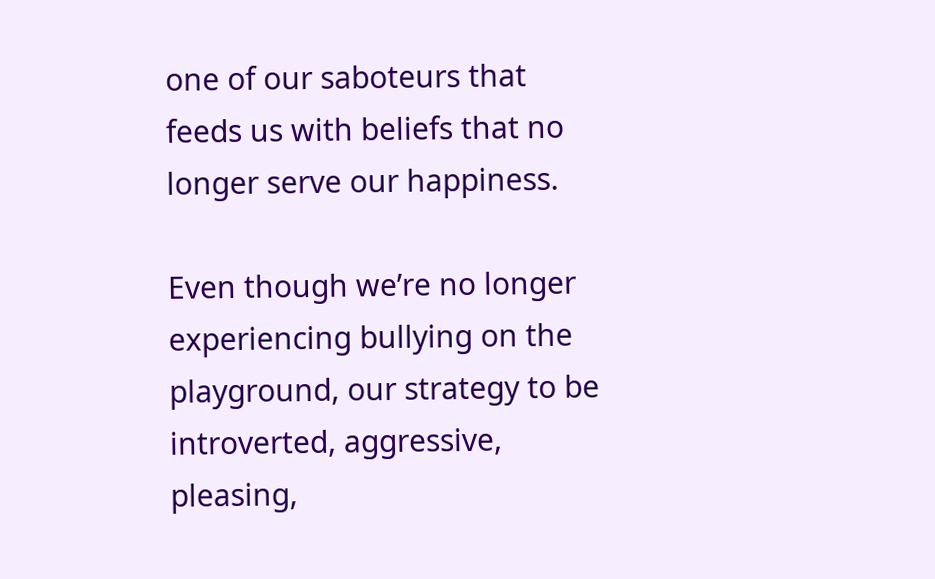one of our saboteurs that feeds us with beliefs that no longer serve our happiness.

Even though we’re no longer experiencing bullying on the playground, our strategy to be introverted, aggressive, pleasing,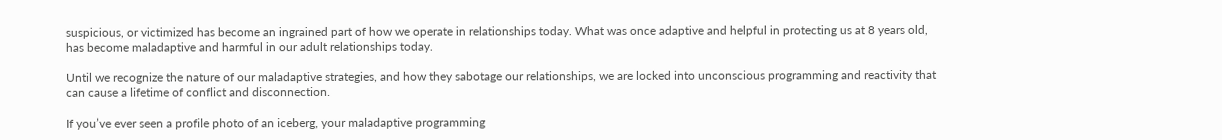suspicious, or victimized has become an ingrained part of how we operate in relationships today. What was once adaptive and helpful in protecting us at 8 years old, has become maladaptive and harmful in our adult relationships today.

Until we recognize the nature of our maladaptive strategies, and how they sabotage our relationships, we are locked into unconscious programming and reactivity that can cause a lifetime of conflict and disconnection.

If you’ve ever seen a profile photo of an iceberg, your maladaptive programming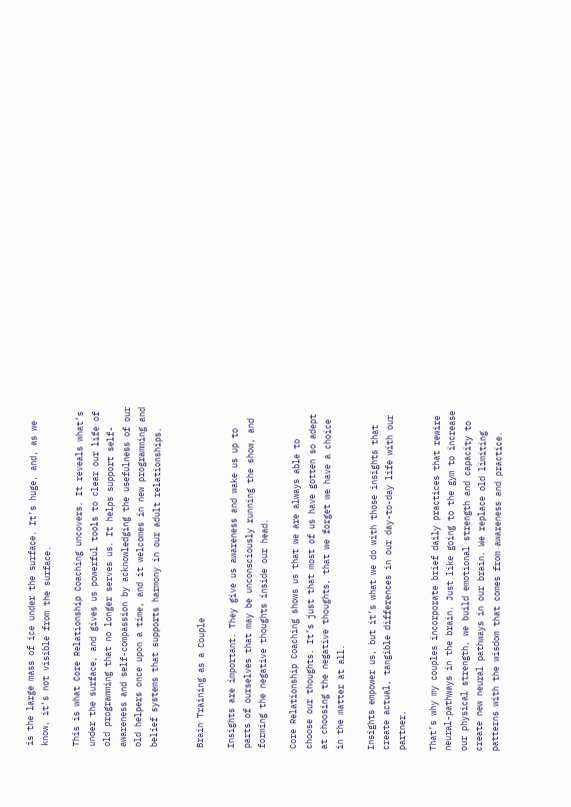is the large mass of ice under the surface. It’s huge, and, as we know, it’s not visible from the surface.

This is what Core Relationship Coaching uncovers. It reveals what’s under the surface, and gives us powerful tools to clear our life of old programming that no longer serves us. It helps support self-awareness and self-compassion by acknowledging the usefulness of our old helpers once upon a time, and it welcomes in new programming and belief systems that supports harmony in our adult relationships.


Brain Training as a Couple

Insights are important. They give us awareness and wake us up to parts of ourselves that may be unconsciously running the show, and forming the negative thoughts inside our head.

Core Relationship Coaching shows us that we are always able to choose our thoughts. It’s just that most of us have gotten so adept at choosing the negative thoughts, that we forget we have a choice in the matter at all.

Insights empower us, but it’s what we do with those insights that create actual, tangible differences in our day-to-day life with our partner.

That’s why my couples incorporate brief daily practices that rewire neural-pathways in the brain. Just like going to the gym to increase our physical strength, we build emotional strength and capacity to create new neural pathways in our brain. We replace old limiting patterns with the wisdom that comes from awareness and practice.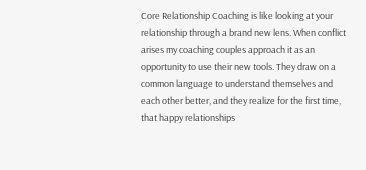Core Relationship Coaching is like looking at your relationship through a brand new lens. When conflict arises my coaching couples approach it as an opportunity to use their new tools. They draw on a common language to understand themselves and each other better, and they realize for the first time, that happy relationships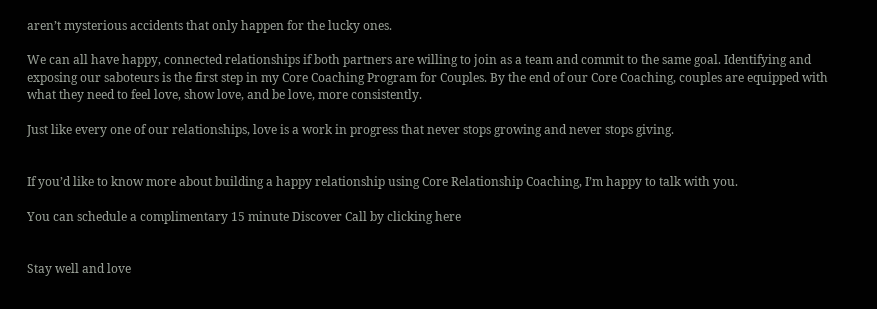aren’t mysterious accidents that only happen for the lucky ones.

We can all have happy, connected relationships if both partners are willing to join as a team and commit to the same goal. Identifying and exposing our saboteurs is the first step in my Core Coaching Program for Couples. By the end of our Core Coaching, couples are equipped with what they need to feel love, show love, and be love, more consistently.

Just like every one of our relationships, love is a work in progress that never stops growing and never stops giving.


If you’d like to know more about building a happy relationship using Core Relationship Coaching, I’m happy to talk with you.

You can schedule a complimentary 15 minute Discover Call by clicking here


Stay well and love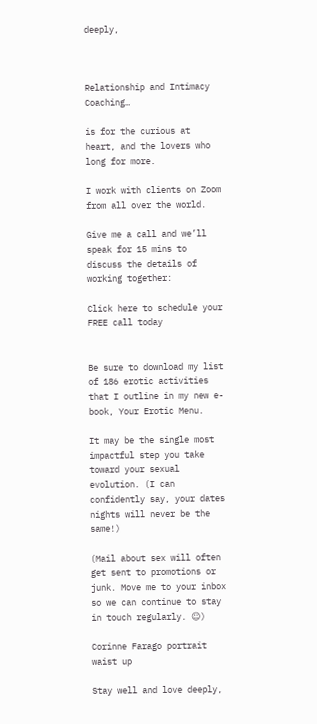deeply,



Relationship and Intimacy Coaching…

is for the curious at heart, and the lovers who long for more.

I work with clients on Zoom from all over the world.

Give me a call and we’ll speak for 15 mins to discuss the details of working together:

Click here to schedule your FREE call today


Be sure to download my list of 186 erotic activities that I outline in my new e-book, Your Erotic Menu.

It may be the single most impactful step you take toward your sexual evolution. (I can confidently say, your dates nights will never be the same!)

(Mail about sex will often get sent to promotions or junk. Move me to your inbox so we can continue to stay in touch regularly. ☺)

Corinne Farago portrait waist up

Stay well and love deeply,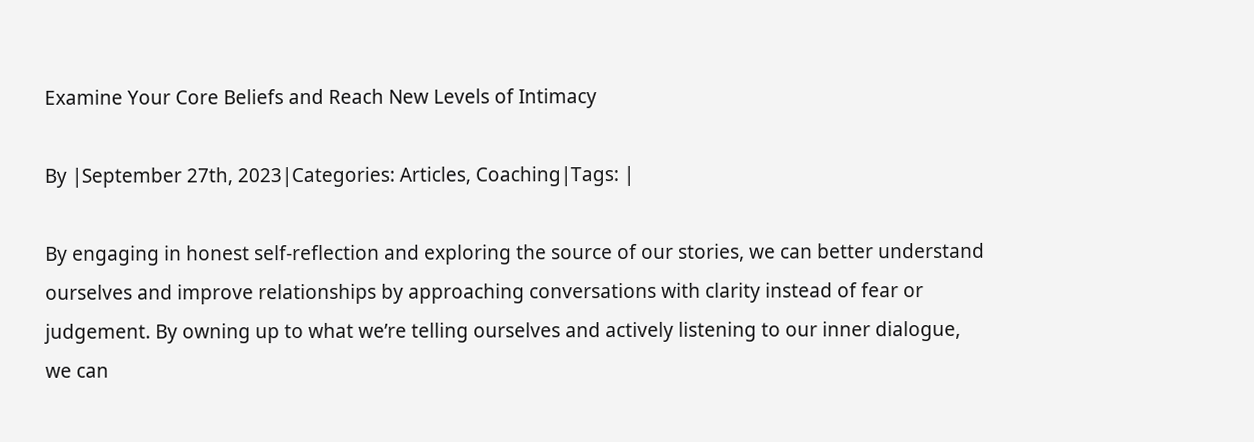Examine Your Core Beliefs and Reach New Levels of Intimacy

By |September 27th, 2023|Categories: Articles, Coaching|Tags: |

By engaging in honest self-reflection and exploring the source of our stories, we can better understand ourselves and improve relationships by approaching conversations with clarity instead of fear or judgement. By owning up to what we’re telling ourselves and actively listening to our inner dialogue, we can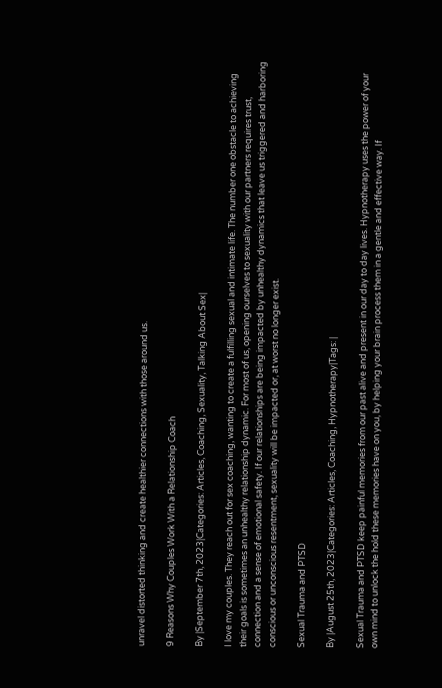unravel distorted thinking and create healthier connections with those around us.

9 Reasons Why Couples Work With a Relationship Coach

By |September 7th, 2023|Categories: Articles, Coaching, Sexuality, Talking About Sex|

I love my couples. They reach out for sex coaching, wanting to create a fulfilling sexual and intimate life. The number one obstacle to achieving their goals is sometimes an unhealthy relationship dynamic. For most of us, opening ourselves to sexuality with our partners requires trust, connection and a sense of emotional safety. If our relationships are being impacted by unhealthy dynamics that leave us triggered and harboring conscious or unconscious resentment, sexuality will be impacted or, at worst no longer exist.

Sexual Trauma and PTSD

By |August 25th, 2023|Categories: Articles, Coaching, Hypnotherapy|Tags: |

Sexual Trauma and PTSD keep painful memories from our past alive and present in our day to day lives. Hypnotherapy uses the power of your own mind to unlock the hold these memories have on you, by helping your brain process them in a gentle and effective way. If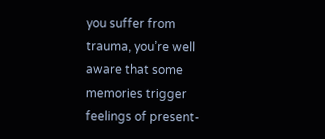you suffer from trauma, you’re well aware that some memories trigger feelings of present-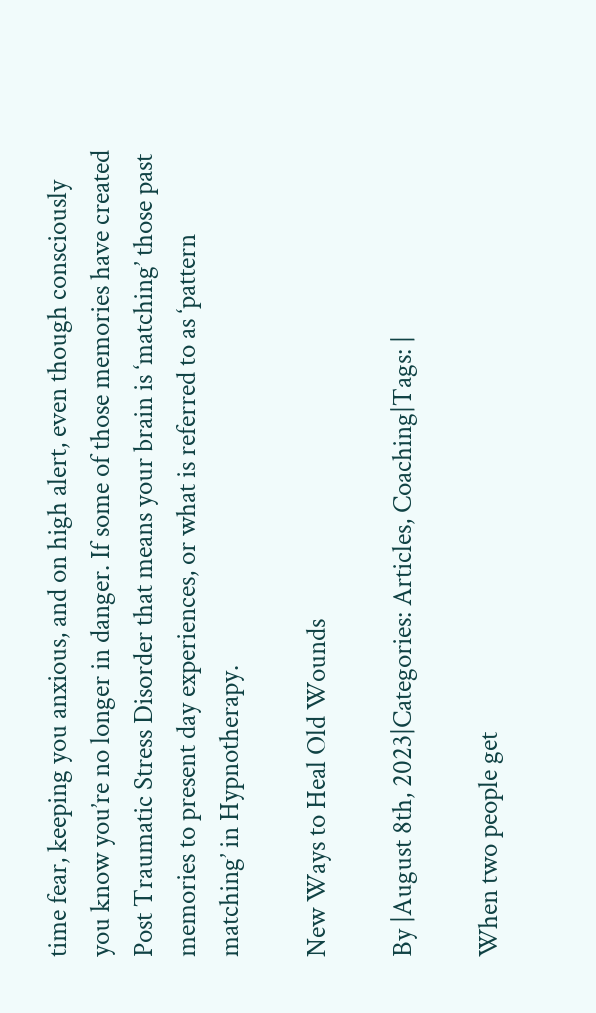time fear, keeping you anxious, and on high alert, even though consciously you know you’re no longer in danger. If some of those memories have created Post Traumatic Stress Disorder that means your brain is ‘matching’ those past memories to present day experiences, or what is referred to as ‘pattern matching’ in Hypnotherapy.

New Ways to Heal Old Wounds

By |August 8th, 2023|Categories: Articles, Coaching|Tags: |

When two people get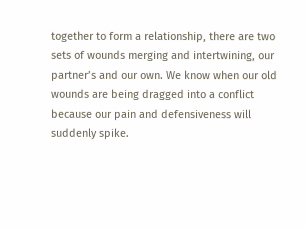together to form a relationship, there are two sets of wounds merging and intertwining, our partner’s and our own. We know when our old wounds are being dragged into a conflict because our pain and defensiveness will suddenly spike.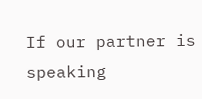If our partner is speaking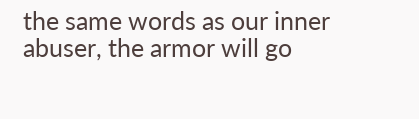the same words as our inner abuser, the armor will go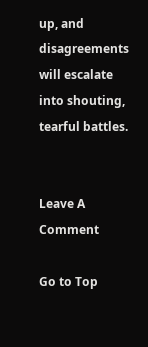up, and disagreements will escalate into shouting, tearful battles.


Leave A Comment

Go to Top